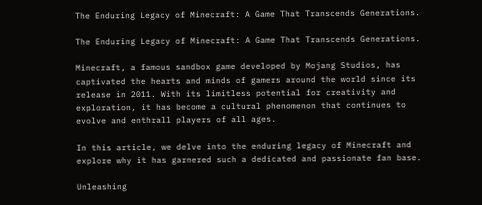The Enduring Legacy of Minecraft: A Game That Transcends Generations.

The Enduring Legacy of Minecraft: A Game That Transcends Generations.

Minecraft, a famous sandbox game developed by Mojang Studios, has captivated the hearts and minds of gamers around the world since its release in 2011. With its limitless potential for creativity and exploration, it has become a cultural phenomenon that continues to evolve and enthrall players of all ages.

In this article, we delve into the enduring legacy of Minecraft and explore why it has garnered such a dedicated and passionate fan base.

Unleashing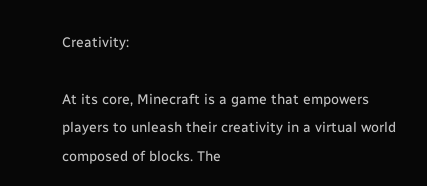Creativity:

At its core, Minecraft is a game that empowers players to unleash their creativity in a virtual world composed of blocks. The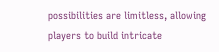possibilities are limitless, allowing players to build intricate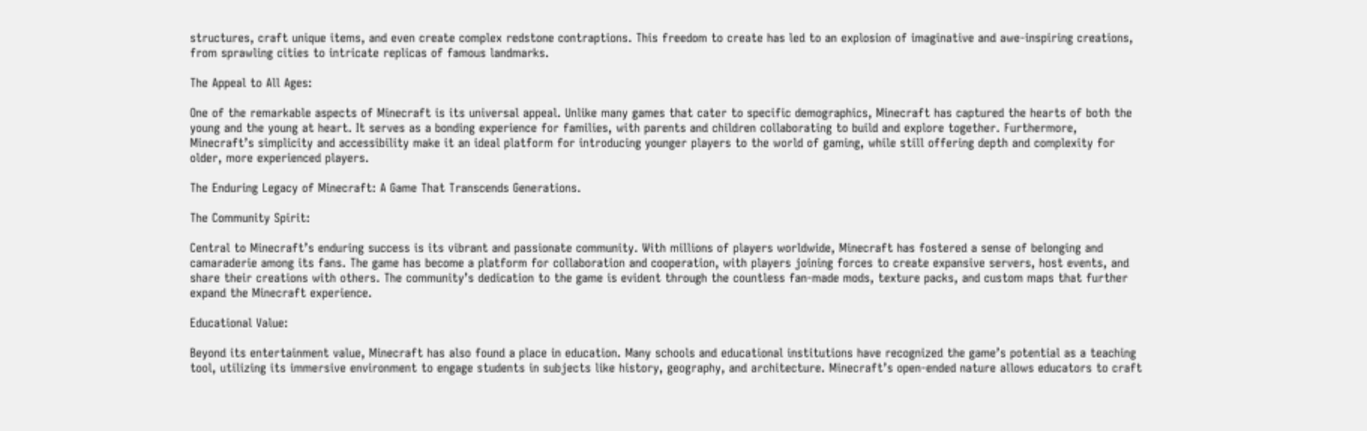structures, craft unique items, and even create complex redstone contraptions. This freedom to create has led to an explosion of imaginative and awe-inspiring creations, from sprawling cities to intricate replicas of famous landmarks.

The Appeal to All Ages:

One of the remarkable aspects of Minecraft is its universal appeal. Unlike many games that cater to specific demographics, Minecraft has captured the hearts of both the young and the young at heart. It serves as a bonding experience for families, with parents and children collaborating to build and explore together. Furthermore, Minecraft’s simplicity and accessibility make it an ideal platform for introducing younger players to the world of gaming, while still offering depth and complexity for older, more experienced players.

The Enduring Legacy of Minecraft: A Game That Transcends Generations.

The Community Spirit:

Central to Minecraft’s enduring success is its vibrant and passionate community. With millions of players worldwide, Minecraft has fostered a sense of belonging and camaraderie among its fans. The game has become a platform for collaboration and cooperation, with players joining forces to create expansive servers, host events, and share their creations with others. The community’s dedication to the game is evident through the countless fan-made mods, texture packs, and custom maps that further expand the Minecraft experience.

Educational Value:

Beyond its entertainment value, Minecraft has also found a place in education. Many schools and educational institutions have recognized the game’s potential as a teaching tool, utilizing its immersive environment to engage students in subjects like history, geography, and architecture. Minecraft’s open-ended nature allows educators to craft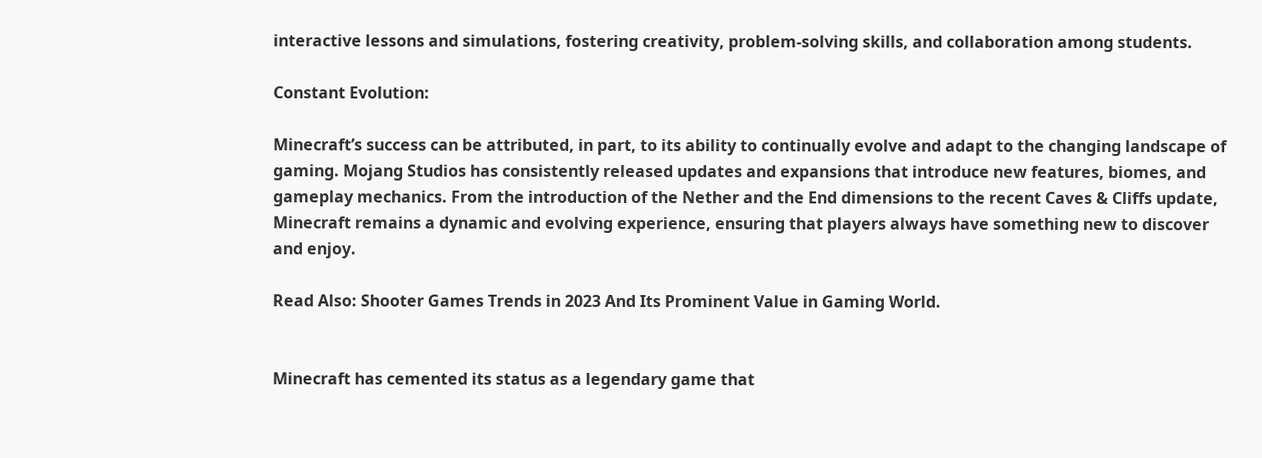interactive lessons and simulations, fostering creativity, problem-solving skills, and collaboration among students.

Constant Evolution:

Minecraft’s success can be attributed, in part, to its ability to continually evolve and adapt to the changing landscape of gaming. Mojang Studios has consistently released updates and expansions that introduce new features, biomes, and gameplay mechanics. From the introduction of the Nether and the End dimensions to the recent Caves & Cliffs update, Minecraft remains a dynamic and evolving experience, ensuring that players always have something new to discover and enjoy.

Read Also: Shooter Games Trends in 2023 And Its Prominent Value in Gaming World.


Minecraft has cemented its status as a legendary game that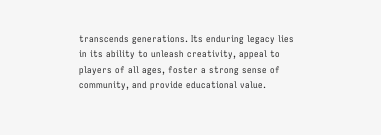transcends generations. Its enduring legacy lies in its ability to unleash creativity, appeal to players of all ages, foster a strong sense of community, and provide educational value.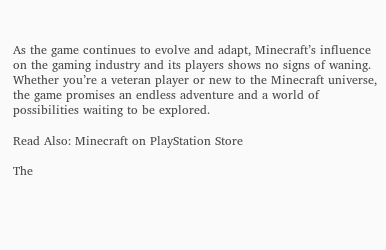As the game continues to evolve and adapt, Minecraft’s influence on the gaming industry and its players shows no signs of waning. Whether you’re a veteran player or new to the Minecraft universe, the game promises an endless adventure and a world of possibilities waiting to be explored.

Read Also: Minecraft on PlayStation Store

The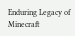Enduring Legacy of Minecraft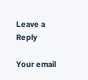Leave a Reply

Your email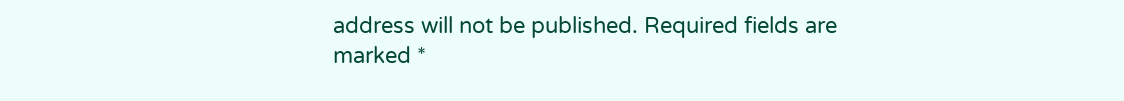address will not be published. Required fields are marked *